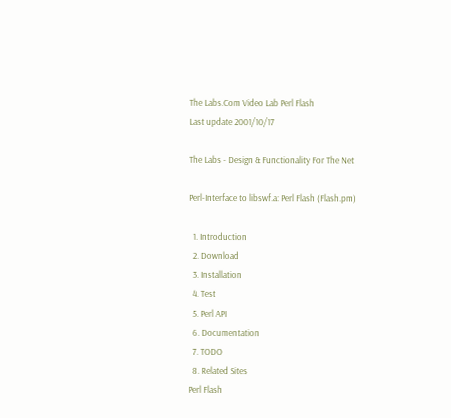The Labs.Com Video Lab Perl Flash
Last update 2001/10/17

The Labs - Design & Functionality For The Net

Perl-Interface to libswf.a: Perl Flash (Flash.pm)

  1. Introduction
  2. Download
  3. Installation
  4. Test
  5. Perl API
  6. Documentation
  7. TODO
  8. Related Sites
Perl Flash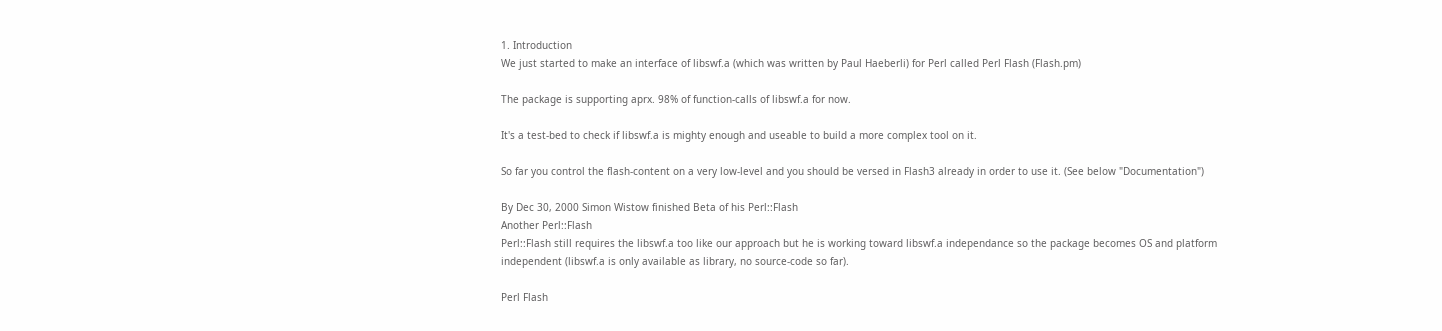1. Introduction
We just started to make an interface of libswf.a (which was written by Paul Haeberli) for Perl called Perl Flash (Flash.pm)

The package is supporting aprx. 98% of function-calls of libswf.a for now.

It's a test-bed to check if libswf.a is mighty enough and useable to build a more complex tool on it.

So far you control the flash-content on a very low-level and you should be versed in Flash3 already in order to use it. (See below "Documentation")

By Dec 30, 2000 Simon Wistow finished Beta of his Perl::Flash
Another Perl::Flash
Perl::Flash still requires the libswf.a too like our approach but he is working toward libswf.a independance so the package becomes OS and platform independent (libswf.a is only available as library, no source-code so far).

Perl Flash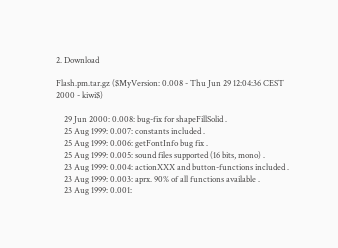2. Download

Flash.pm.tar.gz ($MyVersion: 0.008 - Thu Jun 29 12:04:36 CEST 2000 - kiwi$)

    29 Jun 2000: 0.008: bug-fix for shapeFillSolid .
    25 Aug 1999: 0.007: constants included .
    25 Aug 1999: 0.006: getFontInfo bug fix .
    25 Aug 1999: 0.005: sound files supported (16 bits, mono) .
    23 Aug 1999: 0.004: actionXXX and button-functions included .
    23 Aug 1999: 0.003: aprx. 90% of all functions available .
    23 Aug 1999: 0.001: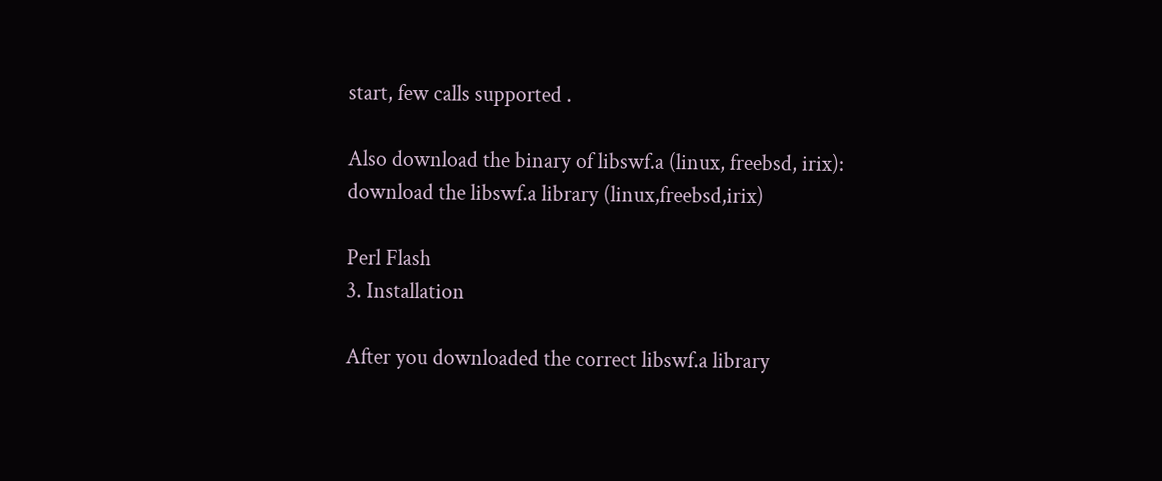start, few calls supported .

Also download the binary of libswf.a (linux, freebsd, irix):
download the libswf.a library (linux,freebsd,irix)

Perl Flash
3. Installation

After you downloaded the correct libswf.a library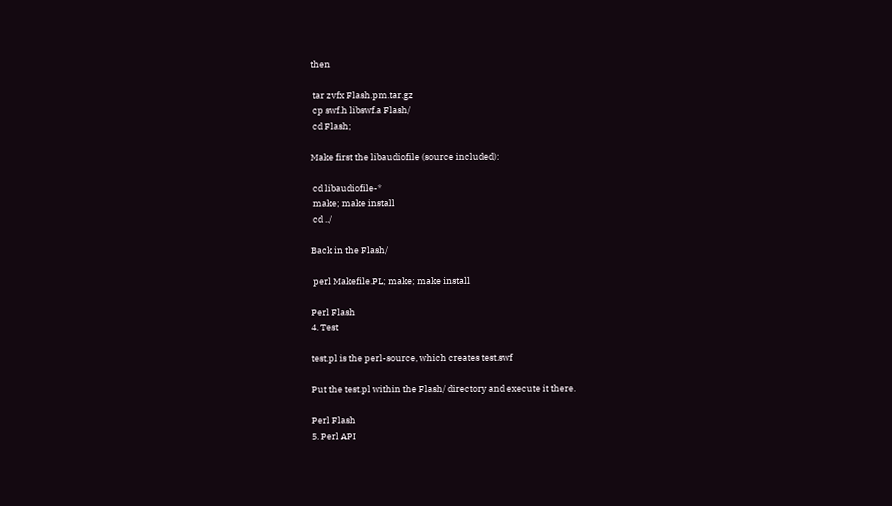then

 tar zvfx Flash.pm.tar.gz
 cp swf.h libswf.a Flash/
 cd Flash;

Make first the libaudiofile (source included):

 cd libaudiofile-*
 make; make install
 cd ../

Back in the Flash/

 perl Makefile.PL; make; make install

Perl Flash
4. Test

test.pl is the perl-source, which creates test.swf

Put the test.pl within the Flash/ directory and execute it there.

Perl Flash
5. Perl API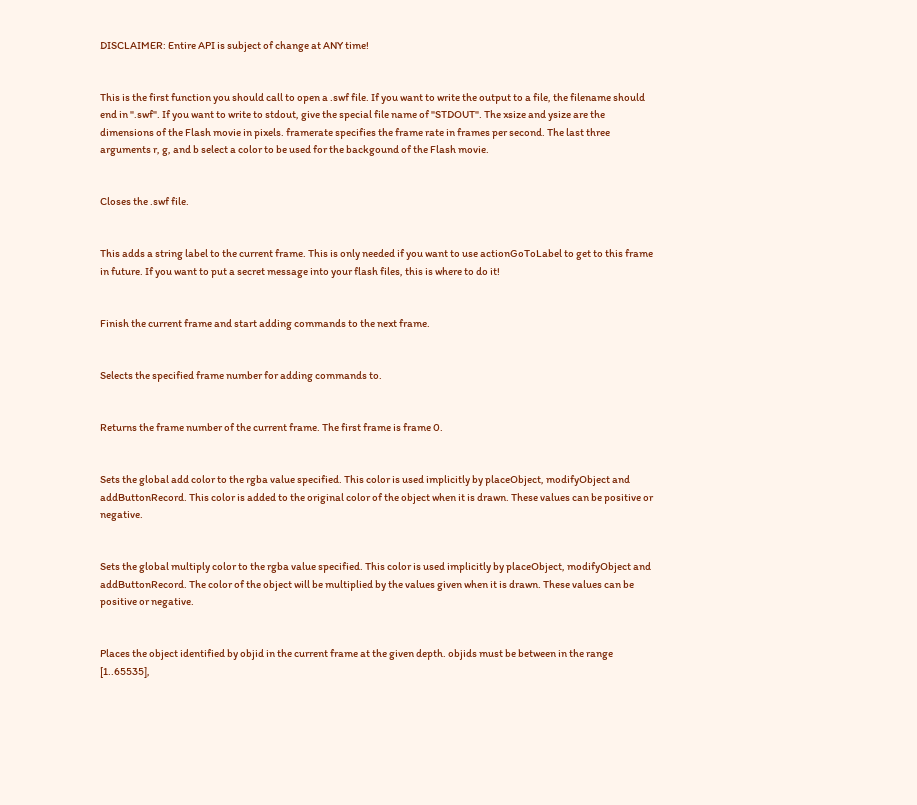DISCLAIMER: Entire API is subject of change at ANY time!


This is the first function you should call to open a .swf file. If you want to write the output to a file, the filename should end in ".swf". If you want to write to stdout, give the special file name of "STDOUT". The xsize and ysize are the dimensions of the Flash movie in pixels. framerate specifies the frame rate in frames per second. The last three arguments r, g, and b select a color to be used for the backgound of the Flash movie.


Closes the .swf file.


This adds a string label to the current frame. This is only needed if you want to use actionGoToLabel to get to this frame in future. If you want to put a secret message into your flash files, this is where to do it!


Finish the current frame and start adding commands to the next frame.


Selects the specified frame number for adding commands to.


Returns the frame number of the current frame. The first frame is frame 0.


Sets the global add color to the rgba value specified. This color is used implicitly by placeObject, modifyObject and addButtonRecord. This color is added to the original color of the object when it is drawn. These values can be positive or negative.


Sets the global multiply color to the rgba value specified. This color is used implicitly by placeObject, modifyObject and addButtonRecord. The color of the object will be multiplied by the values given when it is drawn. These values can be positive or negative.


Places the object identified by objid in the current frame at the given depth. objids must be between in the range [1..65535],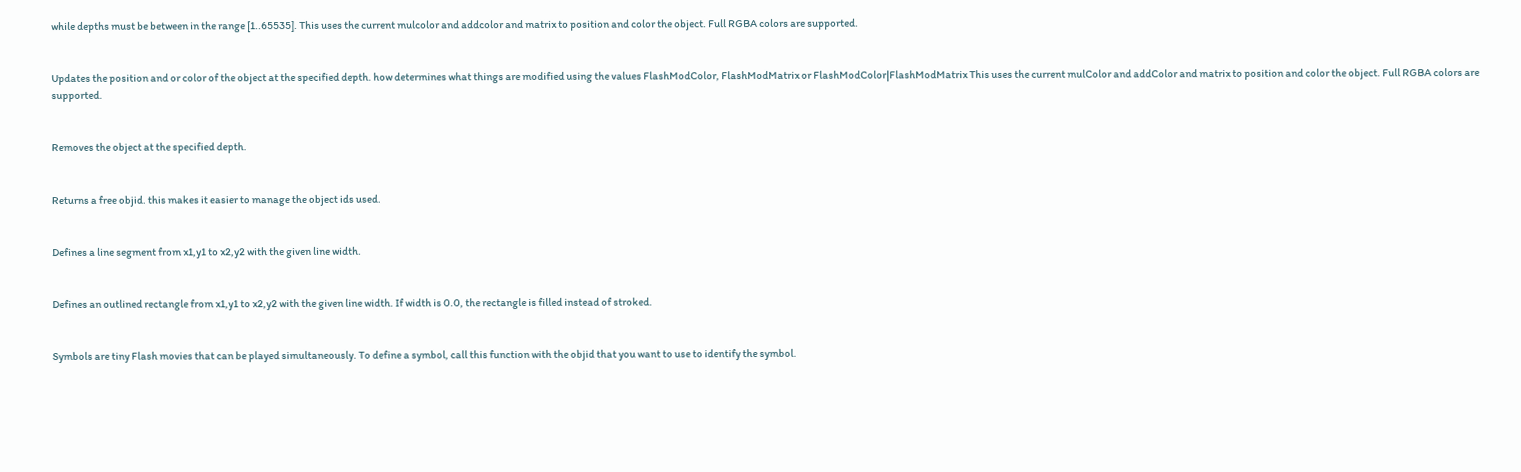while depths must be between in the range [1..65535]. This uses the current mulcolor and addcolor and matrix to position and color the object. Full RGBA colors are supported.


Updates the position and or color of the object at the specified depth. how determines what things are modified using the values FlashModColor, FlashModMatrix or FlashModColor|FlashModMatrix This uses the current mulColor and addColor and matrix to position and color the object. Full RGBA colors are supported.


Removes the object at the specified depth.


Returns a free objid. this makes it easier to manage the object ids used.


Defines a line segment from x1,y1 to x2,y2 with the given line width.


Defines an outlined rectangle from x1,y1 to x2,y2 with the given line width. If width is 0.0, the rectangle is filled instead of stroked.


Symbols are tiny Flash movies that can be played simultaneously. To define a symbol, call this function with the objid that you want to use to identify the symbol.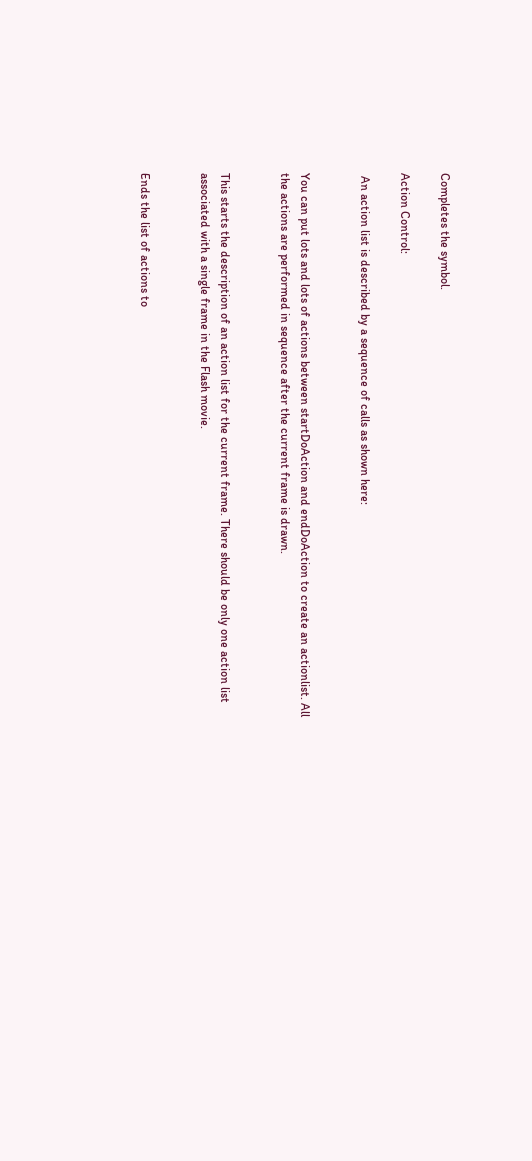Completes the symbol.

Action Control:

 An action list is described by a sequence of calls as shown here:


You can put lots and lots of actions between startDoAction and endDoAction to create an actionlist. All the actions are performed in sequence after the current frame is drawn.


This starts the description of an action list for the current frame. There should be only one action list associated with a single frame in the Flash movie.


Ends the list of actions to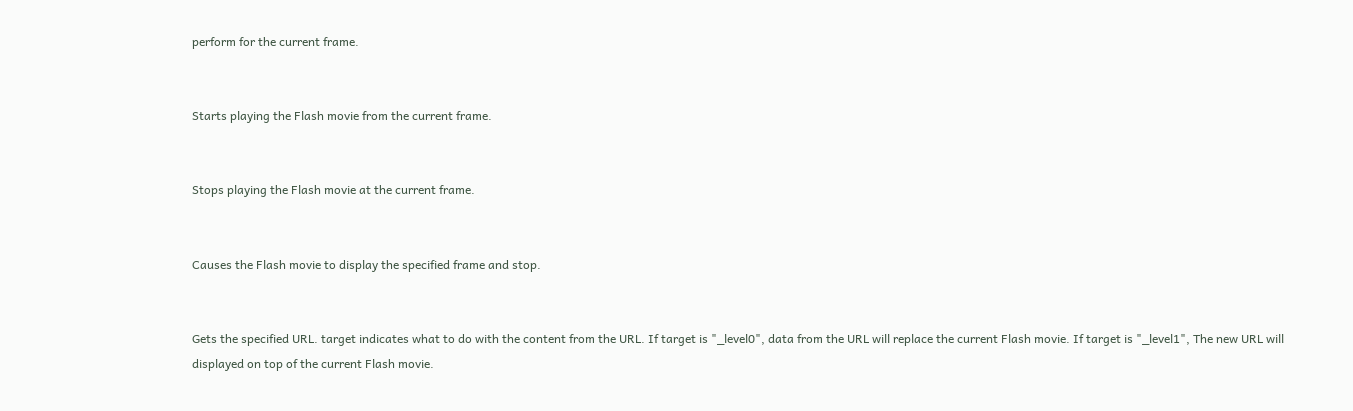perform for the current frame.


Starts playing the Flash movie from the current frame.


Stops playing the Flash movie at the current frame.


Causes the Flash movie to display the specified frame and stop.


Gets the specified URL. target indicates what to do with the content from the URL. If target is "_level0", data from the URL will replace the current Flash movie. If target is "_level1", The new URL will displayed on top of the current Flash movie.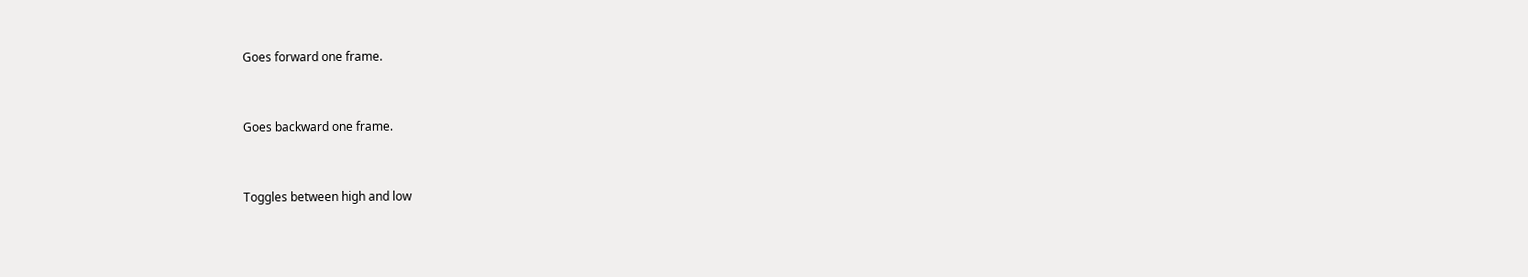Goes forward one frame.


Goes backward one frame.


Toggles between high and low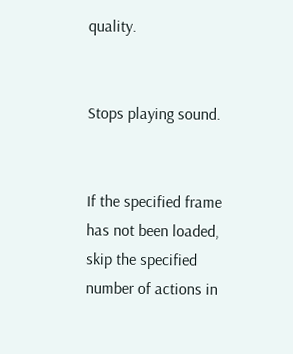quality.


Stops playing sound.


If the specified frame has not been loaded, skip the specified number of actions in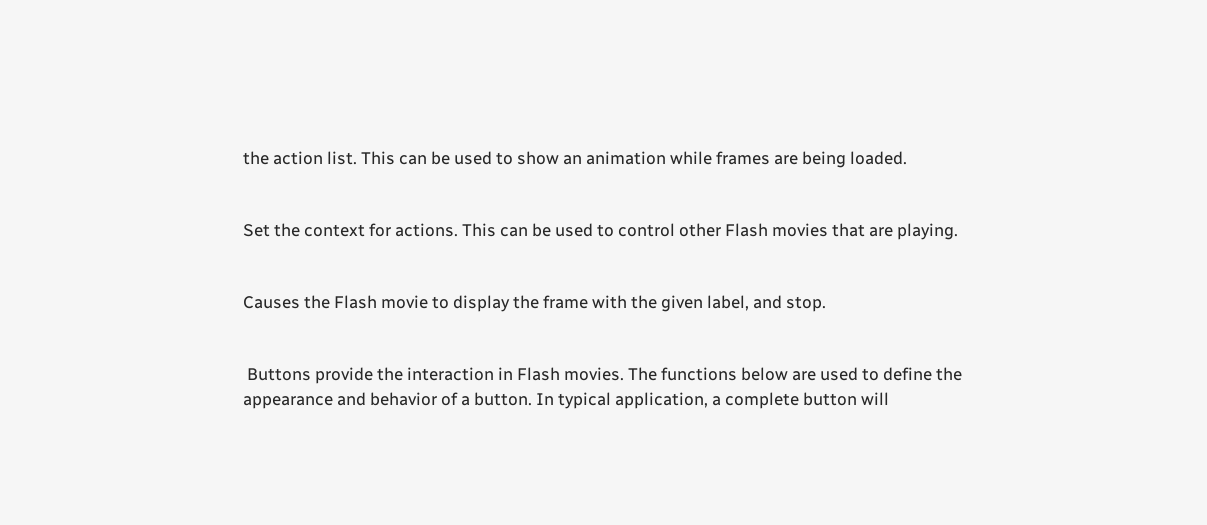the action list. This can be used to show an animation while frames are being loaded.


Set the context for actions. This can be used to control other Flash movies that are playing.


Causes the Flash movie to display the frame with the given label, and stop.


 Buttons provide the interaction in Flash movies. The functions below are used to define the appearance and behavior of a button. In typical application, a complete button will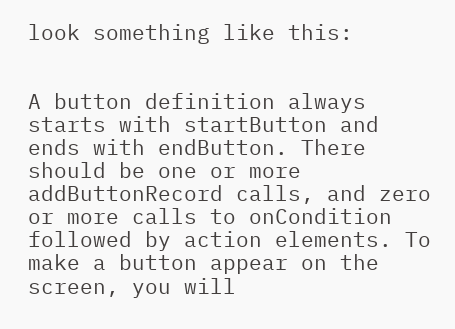look something like this:


A button definition always starts with startButton and ends with endButton. There should be one or more addButtonRecord calls, and zero or more calls to onCondition followed by action elements. To make a button appear on the screen, you will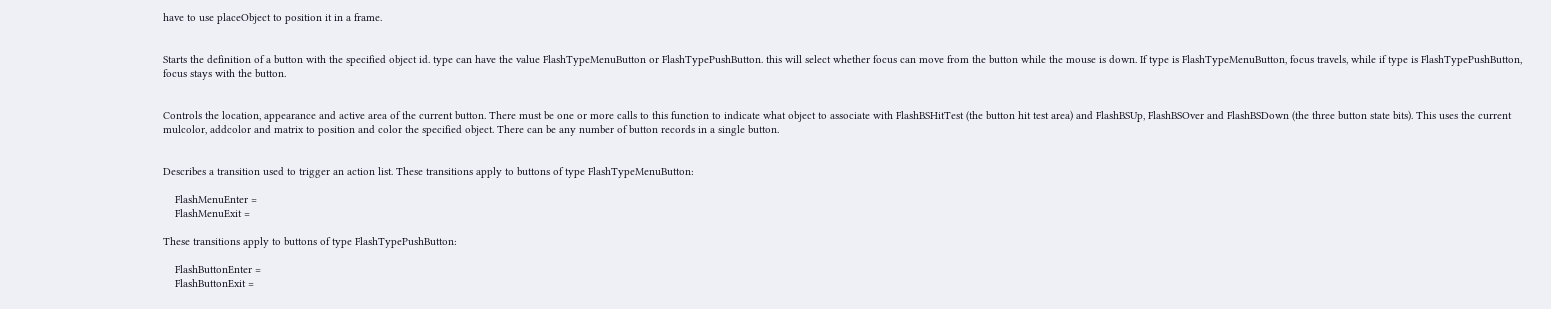have to use placeObject to position it in a frame.


Starts the definition of a button with the specified object id. type can have the value FlashTypeMenuButton or FlashTypePushButton. this will select whether focus can move from the button while the mouse is down. If type is FlashTypeMenuButton, focus travels, while if type is FlashTypePushButton, focus stays with the button.


Controls the location, appearance and active area of the current button. There must be one or more calls to this function to indicate what object to associate with FlashBSHitTest (the button hit test area) and FlashBSUp, FlashBSOver and FlashBSDown (the three button state bits). This uses the current mulcolor, addcolor and matrix to position and color the specified object. There can be any number of button records in a single button.


Describes a transition used to trigger an action list. These transitions apply to buttons of type FlashTypeMenuButton:

    FlashMenuEnter =
    FlashMenuExit =

These transitions apply to buttons of type FlashTypePushButton:

    FlashButtonEnter =
    FlashButtonExit =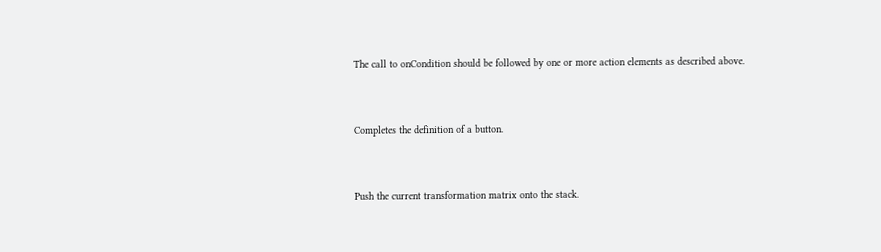The call to onCondition should be followed by one or more action elements as described above.


Completes the definition of a button.


Push the current transformation matrix onto the stack.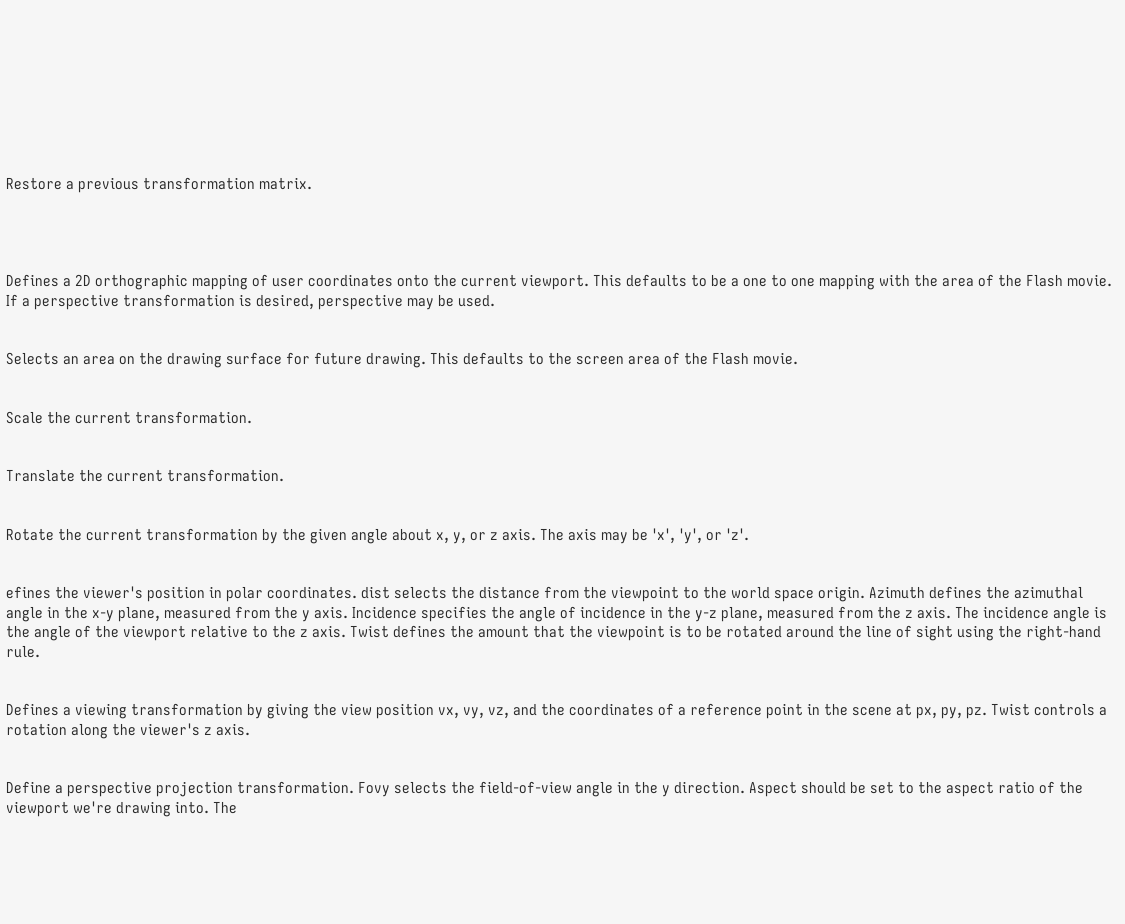Restore a previous transformation matrix.




Defines a 2D orthographic mapping of user coordinates onto the current viewport. This defaults to be a one to one mapping with the area of the Flash movie. If a perspective transformation is desired, perspective may be used.


Selects an area on the drawing surface for future drawing. This defaults to the screen area of the Flash movie.


Scale the current transformation.


Translate the current transformation.


Rotate the current transformation by the given angle about x, y, or z axis. The axis may be 'x', 'y', or 'z'.


efines the viewer's position in polar coordinates. dist selects the distance from the viewpoint to the world space origin. Azimuth defines the azimuthal angle in the x-y plane, measured from the y axis. Incidence specifies the angle of incidence in the y-z plane, measured from the z axis. The incidence angle is the angle of the viewport relative to the z axis. Twist defines the amount that the viewpoint is to be rotated around the line of sight using the right-hand rule.


Defines a viewing transformation by giving the view position vx, vy, vz, and the coordinates of a reference point in the scene at px, py, pz. Twist controls a rotation along the viewer's z axis.


Define a perspective projection transformation. Fovy selects the field-of-view angle in the y direction. Aspect should be set to the aspect ratio of the viewport we're drawing into. The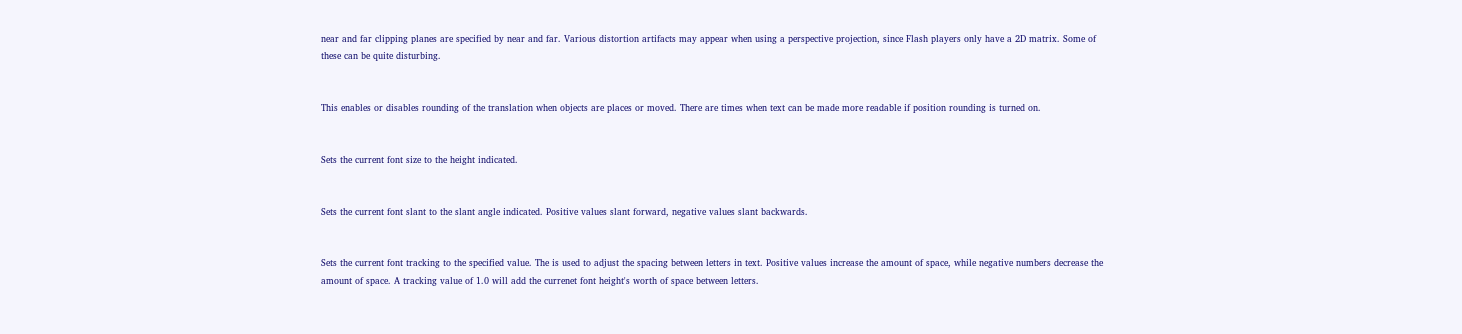near and far clipping planes are specified by near and far. Various distortion artifacts may appear when using a perspective projection, since Flash players only have a 2D matrix. Some of these can be quite disturbing.


This enables or disables rounding of the translation when objects are places or moved. There are times when text can be made more readable if position rounding is turned on.


Sets the current font size to the height indicated.


Sets the current font slant to the slant angle indicated. Positive values slant forward, negative values slant backwards.


Sets the current font tracking to the specified value. The is used to adjust the spacing between letters in text. Positive values increase the amount of space, while negative numbers decrease the amount of space. A tracking value of 1.0 will add the currenet font height's worth of space between letters.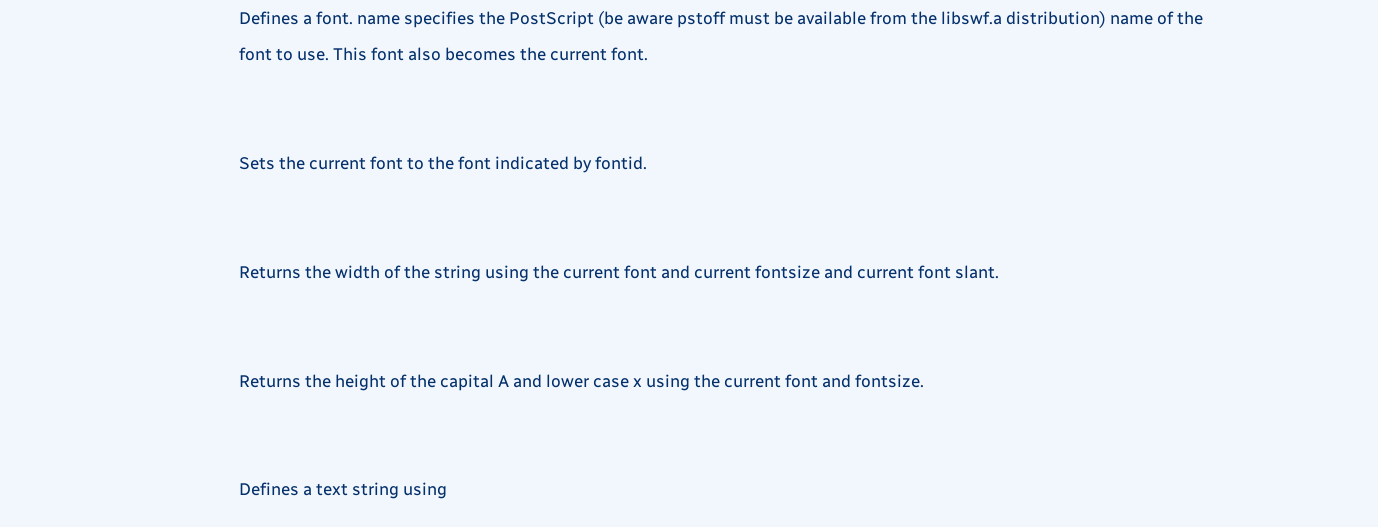Defines a font. name specifies the PostScript (be aware pstoff must be available from the libswf.a distribution) name of the font to use. This font also becomes the current font.


Sets the current font to the font indicated by fontid.


Returns the width of the string using the current font and current fontsize and current font slant.


Returns the height of the capital A and lower case x using the current font and fontsize.


Defines a text string using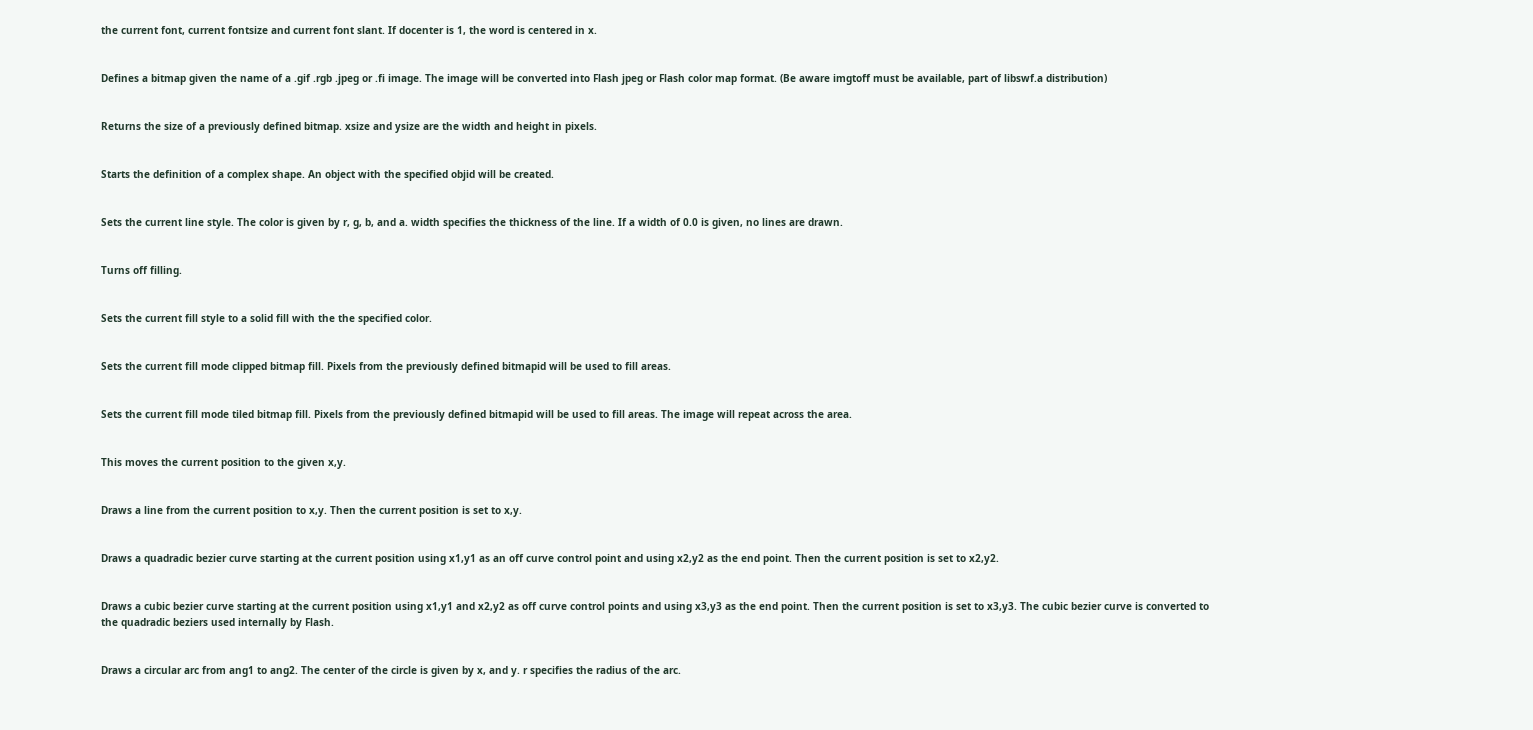the current font, current fontsize and current font slant. If docenter is 1, the word is centered in x.


Defines a bitmap given the name of a .gif .rgb .jpeg or .fi image. The image will be converted into Flash jpeg or Flash color map format. (Be aware imgtoff must be available, part of libswf.a distribution)


Returns the size of a previously defined bitmap. xsize and ysize are the width and height in pixels.


Starts the definition of a complex shape. An object with the specified objid will be created.


Sets the current line style. The color is given by r, g, b, and a. width specifies the thickness of the line. If a width of 0.0 is given, no lines are drawn.


Turns off filling.


Sets the current fill style to a solid fill with the the specified color.


Sets the current fill mode clipped bitmap fill. Pixels from the previously defined bitmapid will be used to fill areas.


Sets the current fill mode tiled bitmap fill. Pixels from the previously defined bitmapid will be used to fill areas. The image will repeat across the area.


This moves the current position to the given x,y.


Draws a line from the current position to x,y. Then the current position is set to x,y.


Draws a quadradic bezier curve starting at the current position using x1,y1 as an off curve control point and using x2,y2 as the end point. Then the current position is set to x2,y2.


Draws a cubic bezier curve starting at the current position using x1,y1 and x2,y2 as off curve control points and using x3,y3 as the end point. Then the current position is set to x3,y3. The cubic bezier curve is converted to the quadradic beziers used internally by Flash.


Draws a circular arc from ang1 to ang2. The center of the circle is given by x, and y. r specifies the radius of the arc.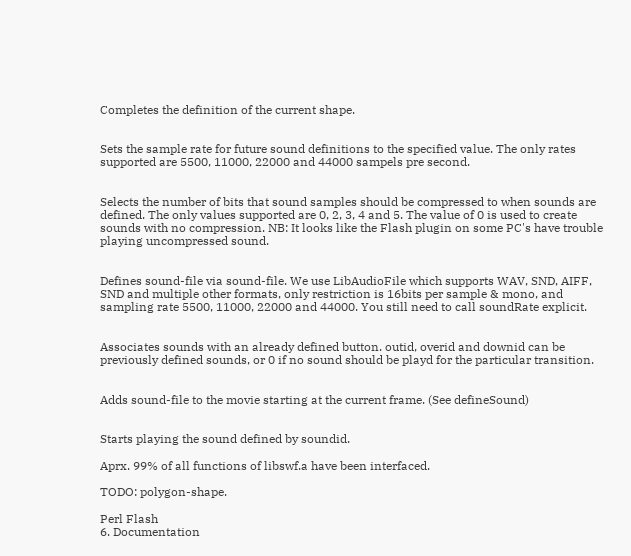Completes the definition of the current shape.


Sets the sample rate for future sound definitions to the specified value. The only rates supported are 5500, 11000, 22000 and 44000 sampels pre second.


Selects the number of bits that sound samples should be compressed to when sounds are defined. The only values supported are 0, 2, 3, 4 and 5. The value of 0 is used to create sounds with no compression. NB: It looks like the Flash plugin on some PC's have trouble playing uncompressed sound.


Defines sound-file via sound-file. We use LibAudioFile which supports WAV, SND, AIFF, SND and multiple other formats, only restriction is 16bits per sample & mono, and sampling rate 5500, 11000, 22000 and 44000. You still need to call soundRate explicit.


Associates sounds with an already defined button. outid, overid and downid can be previously defined sounds, or 0 if no sound should be playd for the particular transition.


Adds sound-file to the movie starting at the current frame. (See defineSound)


Starts playing the sound defined by soundid.

Aprx. 99% of all functions of libswf.a have been interfaced.

TODO: polygon-shape.

Perl Flash
6. Documentation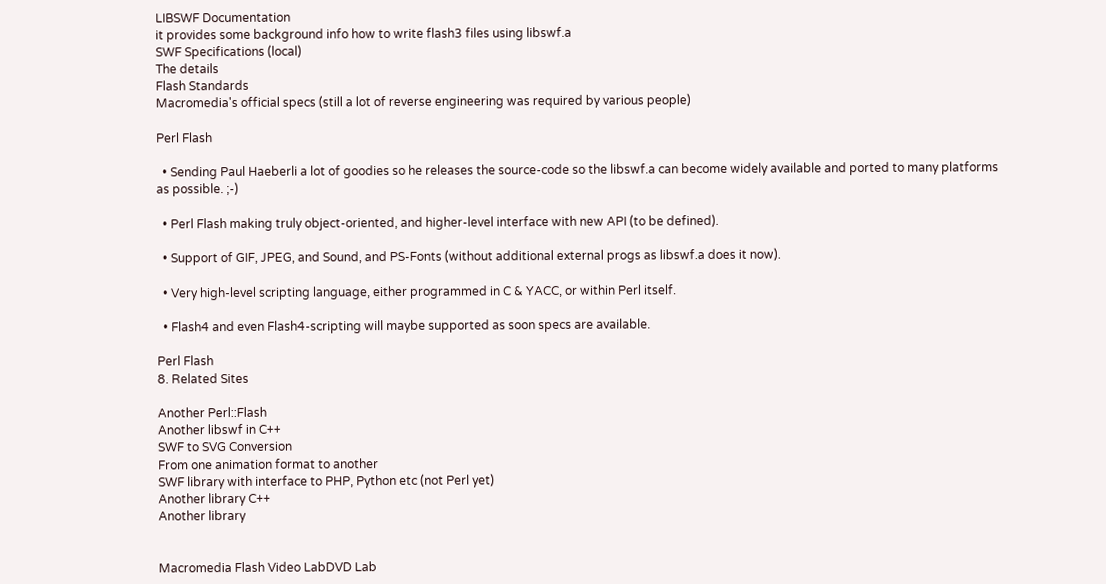LIBSWF Documentation
it provides some background info how to write flash3 files using libswf.a
SWF Specifications (local)
The details
Flash Standards
Macromedia's official specs (still a lot of reverse engineering was required by various people)

Perl Flash

  • Sending Paul Haeberli a lot of goodies so he releases the source-code so the libswf.a can become widely available and ported to many platforms as possible. ;-)

  • Perl Flash making truly object-oriented, and higher-level interface with new API (to be defined).

  • Support of GIF, JPEG, and Sound, and PS-Fonts (without additional external progs as libswf.a does it now).

  • Very high-level scripting language, either programmed in C & YACC, or within Perl itself.

  • Flash4 and even Flash4-scripting will maybe supported as soon specs are available.

Perl Flash
8. Related Sites

Another Perl::Flash
Another libswf in C++
SWF to SVG Conversion
From one animation format to another
SWF library with interface to PHP, Python etc (not Perl yet)
Another library C++
Another library


Macromedia Flash Video LabDVD Lab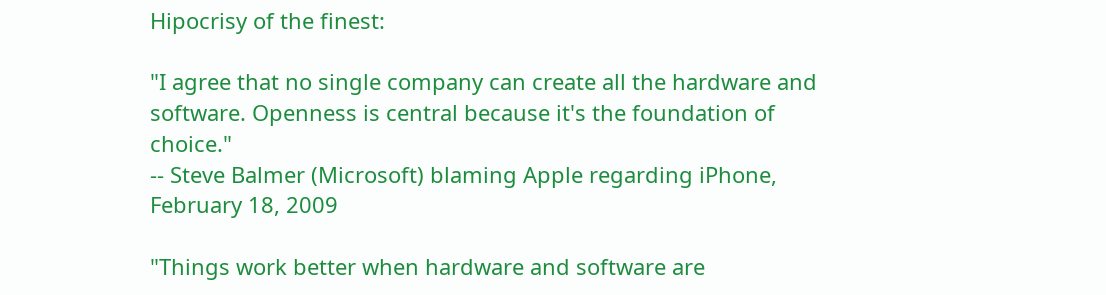Hipocrisy of the finest:

"I agree that no single company can create all the hardware and software. Openness is central because it's the foundation of choice."
-- Steve Balmer (Microsoft) blaming Apple regarding iPhone, February 18, 2009

"Things work better when hardware and software are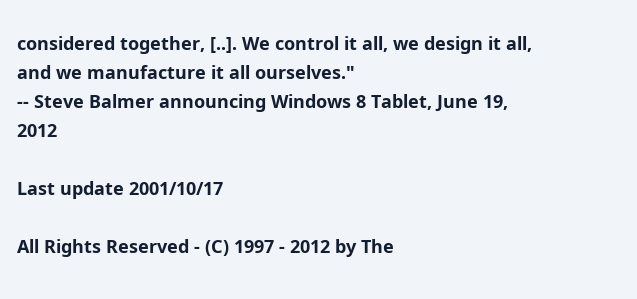considered together, [..]. We control it all, we design it all, and we manufacture it all ourselves."
-- Steve Balmer announcing Windows 8 Tablet, June 19, 2012

Last update 2001/10/17

All Rights Reserved - (C) 1997 - 2012 by The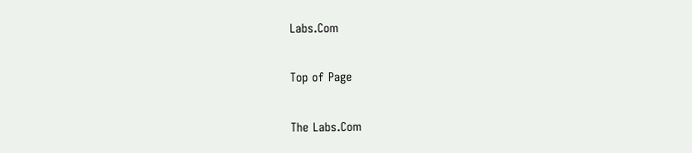Labs.Com

Top of Page

The Labs.Com